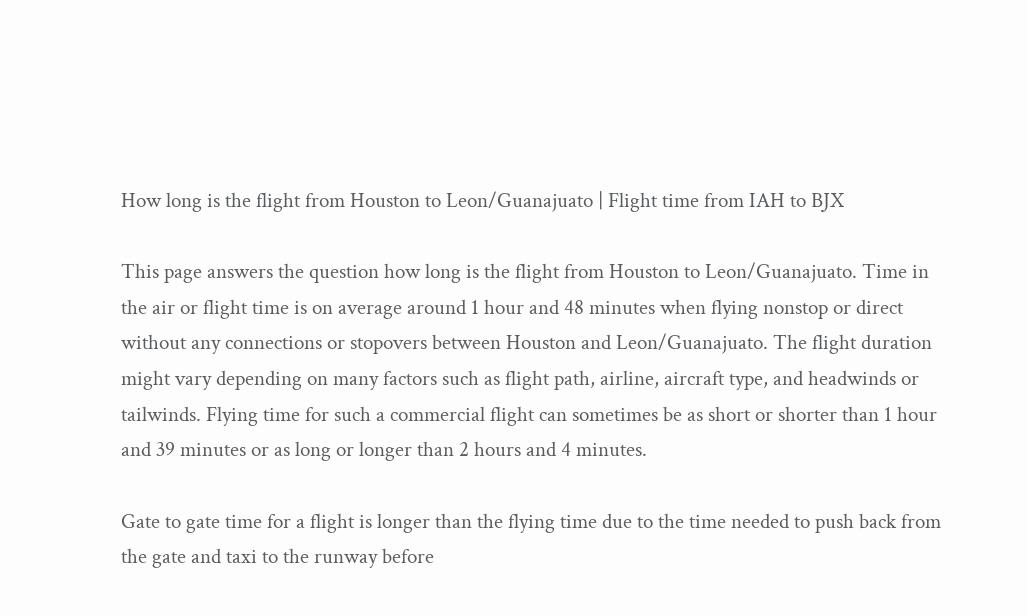How long is the flight from Houston to Leon/Guanajuato | Flight time from IAH to BJX

This page answers the question how long is the flight from Houston to Leon/Guanajuato. Time in the air or flight time is on average around 1 hour and 48 minutes when flying nonstop or direct without any connections or stopovers between Houston and Leon/Guanajuato. The flight duration might vary depending on many factors such as flight path, airline, aircraft type, and headwinds or tailwinds. Flying time for such a commercial flight can sometimes be as short or shorter than 1 hour and 39 minutes or as long or longer than 2 hours and 4 minutes.

Gate to gate time for a flight is longer than the flying time due to the time needed to push back from the gate and taxi to the runway before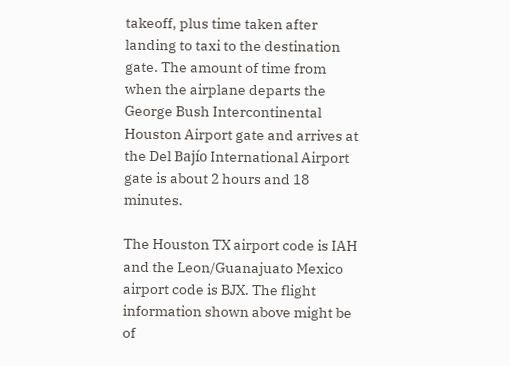takeoff, plus time taken after landing to taxi to the destination gate. The amount of time from when the airplane departs the George Bush Intercontinental Houston Airport gate and arrives at the Del Bajío International Airport gate is about 2 hours and 18 minutes.

The Houston TX airport code is IAH and the Leon/Guanajuato Mexico airport code is BJX. The flight information shown above might be of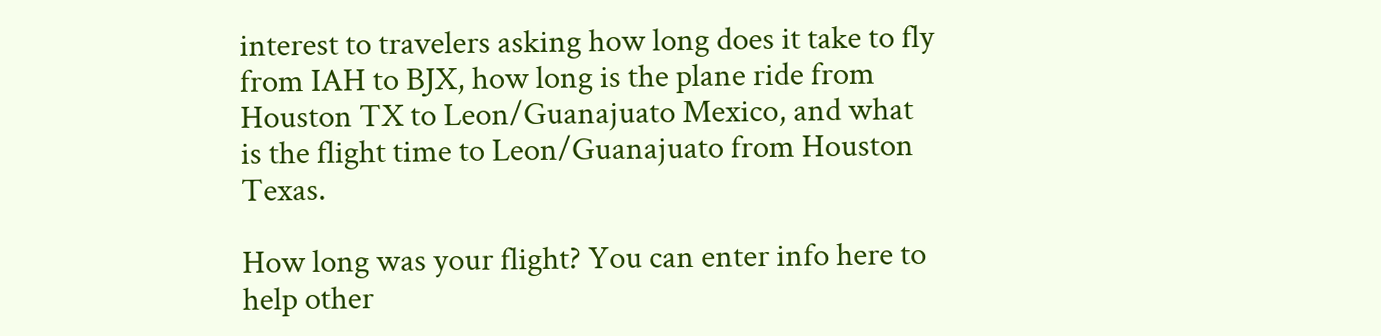interest to travelers asking how long does it take to fly from IAH to BJX, how long is the plane ride from Houston TX to Leon/Guanajuato Mexico, and what is the flight time to Leon/Guanajuato from Houston Texas.

How long was your flight? You can enter info here to help other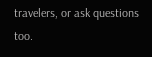travelers, or ask questions too.